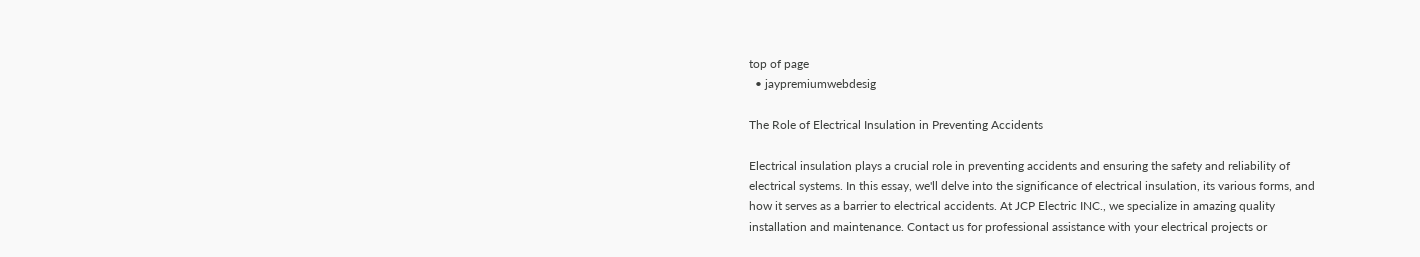top of page
  • jaypremiumwebdesig

The Role of Electrical Insulation in Preventing Accidents

Electrical insulation plays a crucial role in preventing accidents and ensuring the safety and reliability of electrical systems. In this essay, we'll delve into the significance of electrical insulation, its various forms, and how it serves as a barrier to electrical accidents. At JCP Electric INC., we specialize in amazing quality installation and maintenance. Contact us for professional assistance with your electrical projects or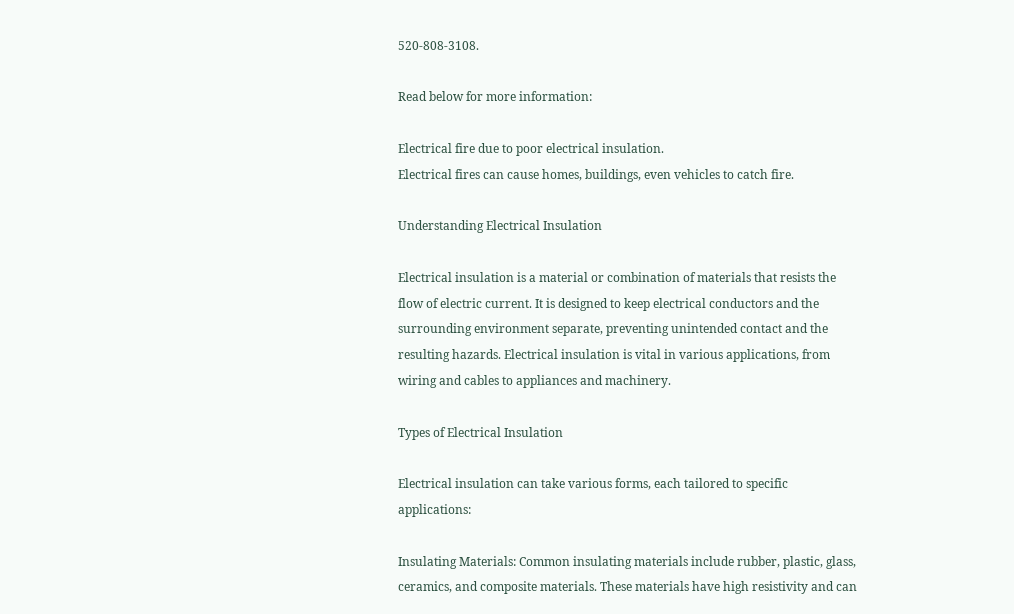520-808-3108.

Read below for more information:

Electrical fire due to poor electrical insulation.
Electrical fires can cause homes, buildings, even vehicles to catch fire.

Understanding Electrical Insulation

Electrical insulation is a material or combination of materials that resists the flow of electric current. It is designed to keep electrical conductors and the surrounding environment separate, preventing unintended contact and the resulting hazards. Electrical insulation is vital in various applications, from wiring and cables to appliances and machinery.

Types of Electrical Insulation

Electrical insulation can take various forms, each tailored to specific applications:

Insulating Materials: Common insulating materials include rubber, plastic, glass, ceramics, and composite materials. These materials have high resistivity and can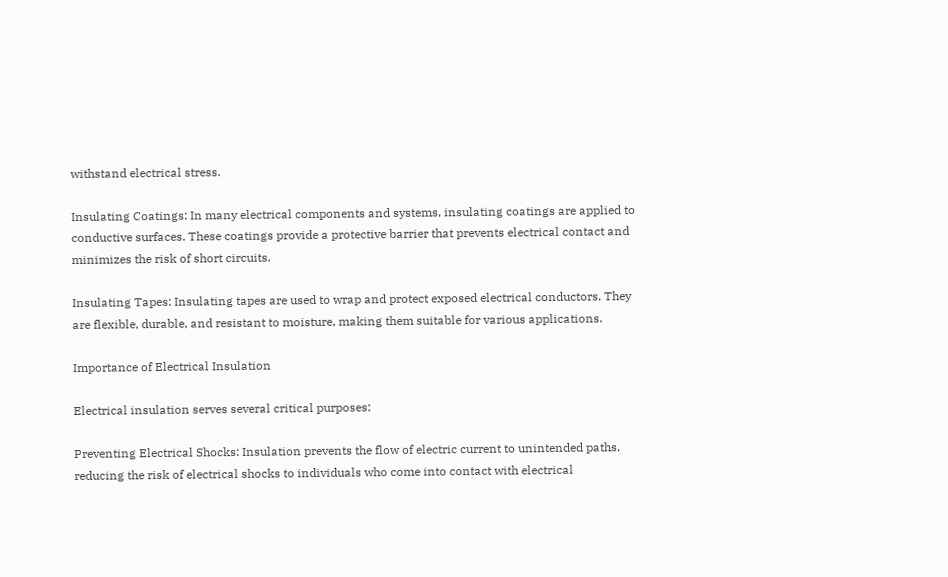withstand electrical stress.

Insulating Coatings: In many electrical components and systems, insulating coatings are applied to conductive surfaces. These coatings provide a protective barrier that prevents electrical contact and minimizes the risk of short circuits.

Insulating Tapes: Insulating tapes are used to wrap and protect exposed electrical conductors. They are flexible, durable, and resistant to moisture, making them suitable for various applications.

Importance of Electrical Insulation

Electrical insulation serves several critical purposes:

Preventing Electrical Shocks: Insulation prevents the flow of electric current to unintended paths, reducing the risk of electrical shocks to individuals who come into contact with electrical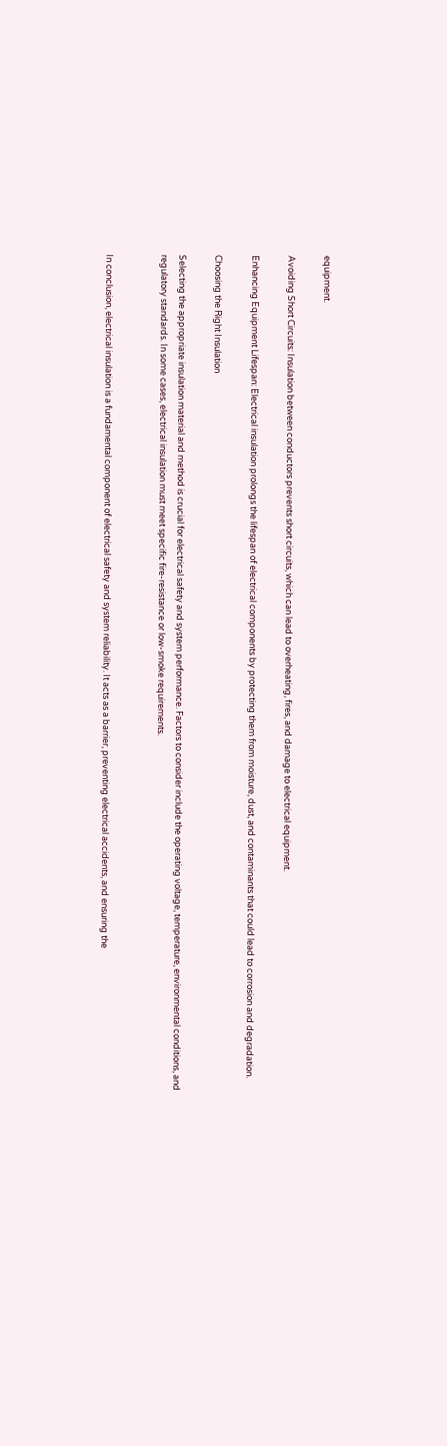equipment.

Avoiding Short Circuits: Insulation between conductors prevents short circuits, which can lead to overheating, fires, and damage to electrical equipment.

Enhancing Equipment Lifespan: Electrical insulation prolongs the lifespan of electrical components by protecting them from moisture, dust, and contaminants that could lead to corrosion and degradation.

Choosing the Right Insulation

Selecting the appropriate insulation material and method is crucial for electrical safety and system performance. Factors to consider include the operating voltage, temperature, environmental conditions, and regulatory standards. In some cases, electrical insulation must meet specific fire-resistance or low-smoke requirements.


In conclusion, electrical insulation is a fundamental component of electrical safety and system reliability. It acts as a barrier, preventing electrical accidents, and ensuring the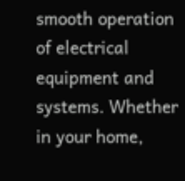smooth operation of electrical equipment and systems. Whether in your home,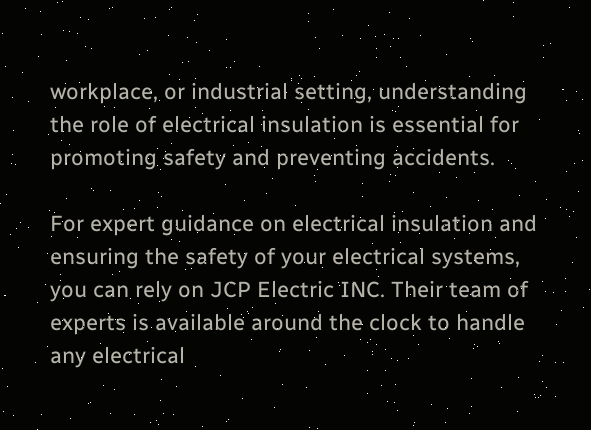workplace, or industrial setting, understanding the role of electrical insulation is essential for promoting safety and preventing accidents.

For expert guidance on electrical insulation and ensuring the safety of your electrical systems, you can rely on JCP Electric INC. Their team of experts is available around the clock to handle any electrical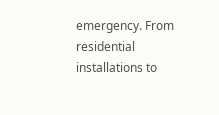emergency. From residential installations to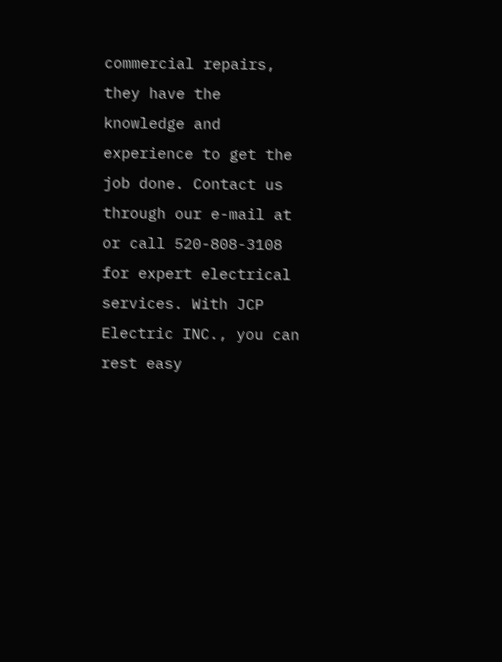commercial repairs, they have the knowledge and experience to get the job done. Contact us through our e-mail at or call 520-808-3108 for expert electrical services. With JCP Electric INC., you can rest easy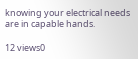knowing your electrical needs are in capable hands.

12 views0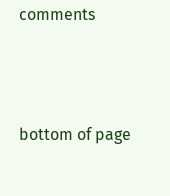comments



bottom of page